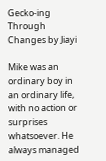Gecko-ing Through Changes by Jiayi

Mike was an ordinary boy in an ordinary life, with no action or surprises whatsoever. He always managed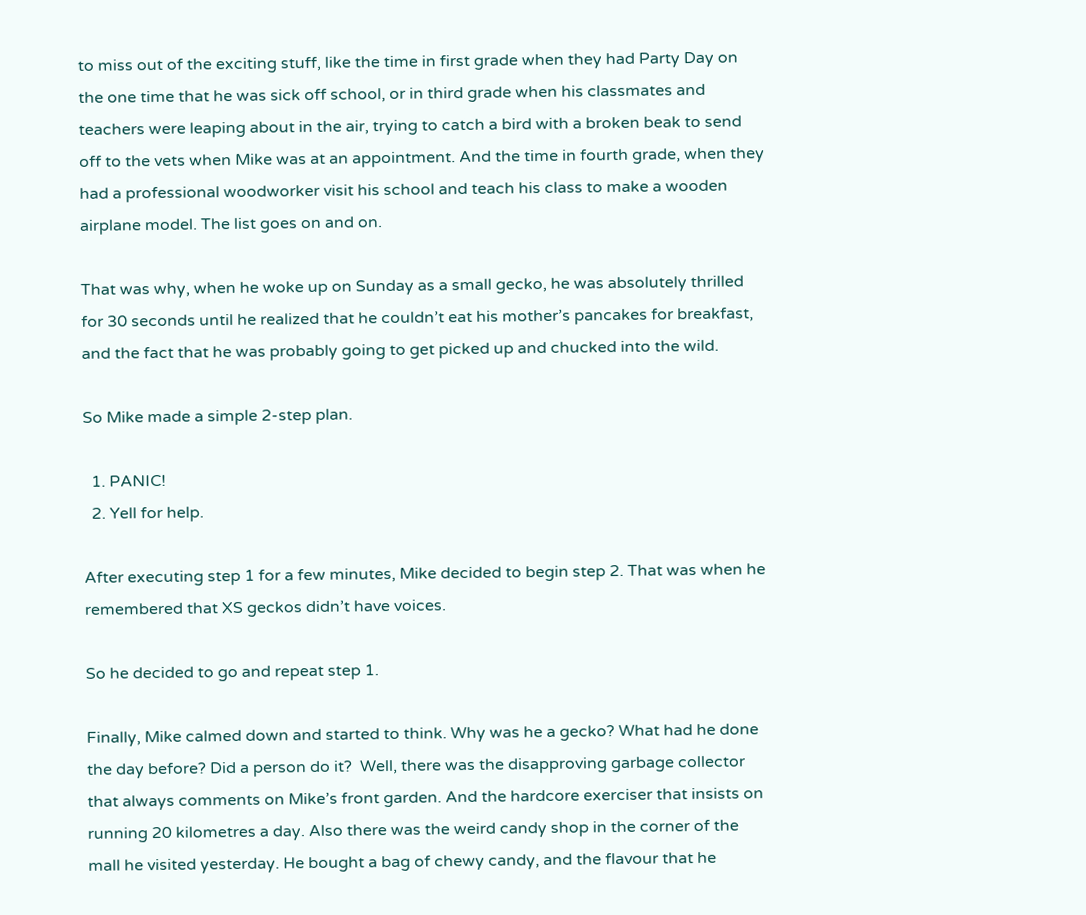to miss out of the exciting stuff, like the time in first grade when they had Party Day on the one time that he was sick off school, or in third grade when his classmates and teachers were leaping about in the air, trying to catch a bird with a broken beak to send off to the vets when Mike was at an appointment. And the time in fourth grade, when they had a professional woodworker visit his school and teach his class to make a wooden airplane model. The list goes on and on.

That was why, when he woke up on Sunday as a small gecko, he was absolutely thrilled for 30 seconds until he realized that he couldn’t eat his mother’s pancakes for breakfast, and the fact that he was probably going to get picked up and chucked into the wild.

So Mike made a simple 2-step plan.

  1. PANIC!
  2. Yell for help.

After executing step 1 for a few minutes, Mike decided to begin step 2. That was when he remembered that XS geckos didn’t have voices.

So he decided to go and repeat step 1.

Finally, Mike calmed down and started to think. Why was he a gecko? What had he done the day before? Did a person do it?  Well, there was the disapproving garbage collector that always comments on Mike’s front garden. And the hardcore exerciser that insists on running 20 kilometres a day. Also there was the weird candy shop in the corner of the mall he visited yesterday. He bought a bag of chewy candy, and the flavour that he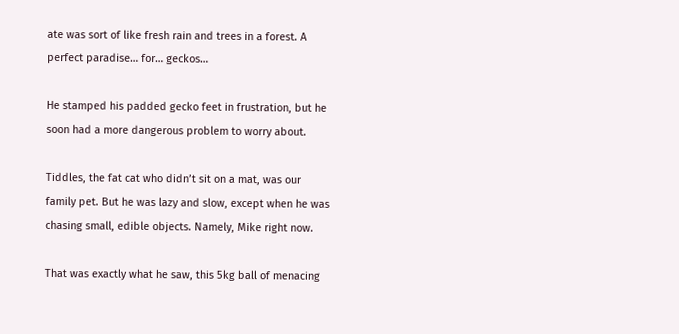ate was sort of like fresh rain and trees in a forest. A perfect paradise… for… geckos…

He stamped his padded gecko feet in frustration, but he soon had a more dangerous problem to worry about.

Tiddles, the fat cat who didn’t sit on a mat, was our family pet. But he was lazy and slow, except when he was chasing small, edible objects. Namely, Mike right now.

That was exactly what he saw, this 5kg ball of menacing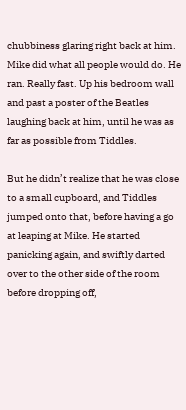chubbiness glaring right back at him. Mike did what all people would do. He ran. Really fast. Up his bedroom wall and past a poster of the Beatles laughing back at him, until he was as far as possible from Tiddles.

But he didn’t realize that he was close to a small cupboard, and Tiddles jumped onto that, before having a go at leaping at Mike. He started panicking again, and swiftly darted over to the other side of the room before dropping off,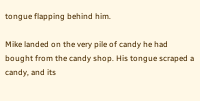tongue flapping behind him.

Mike landed on the very pile of candy he had bought from the candy shop. His tongue scraped a candy, and its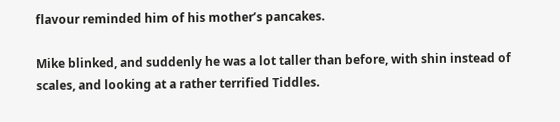flavour reminded him of his mother’s pancakes.

Mike blinked, and suddenly he was a lot taller than before, with shin instead of scales, and looking at a rather terrified Tiddles.